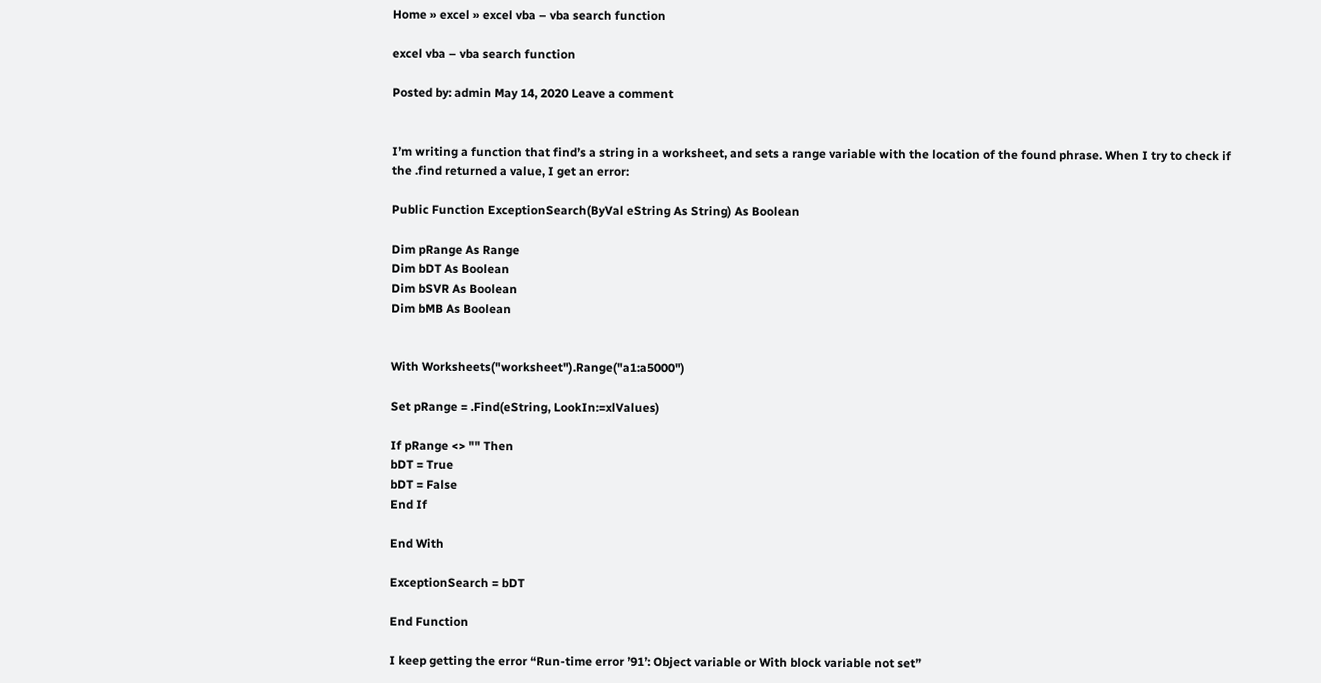Home » excel » excel vba – vba search function

excel vba – vba search function

Posted by: admin May 14, 2020 Leave a comment


I’m writing a function that find’s a string in a worksheet, and sets a range variable with the location of the found phrase. When I try to check if the .find returned a value, I get an error:

Public Function ExceptionSearch(ByVal eString As String) As Boolean

Dim pRange As Range
Dim bDT As Boolean
Dim bSVR As Boolean
Dim bMB As Boolean


With Worksheets("worksheet").Range("a1:a5000")

Set pRange = .Find(eString, LookIn:=xlValues)

If pRange <> "" Then
bDT = True
bDT = False
End If

End With

ExceptionSearch = bDT

End Function

I keep getting the error “Run-time error ’91’: Object variable or With block variable not set”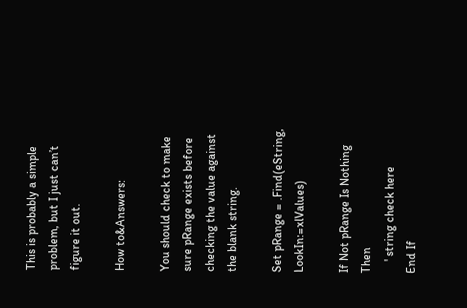This is probably a simple problem, but I just can’t figure it out.

How to&Answers:

You should check to make sure pRange exists before checking the value against the blank string.

Set pRange = .Find(eString, LookIn:=xlValues)

If Not pRange Is Nothing Then
    ' string check here
End If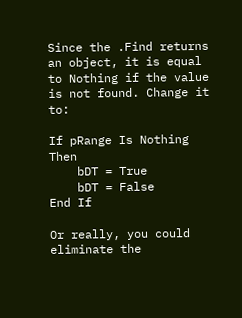Since the .Find returns an object, it is equal to Nothing if the value is not found. Change it to:

If pRange Is Nothing Then
    bDT = True
    bDT = False
End If

Or really, you could eliminate the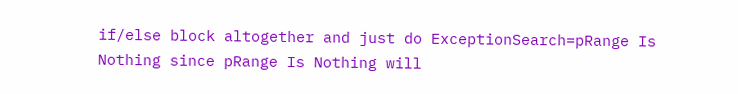if/else block altogether and just do ExceptionSearch=pRange Is Nothing since pRange Is Nothing will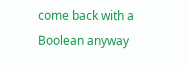come back with a Boolean anyway